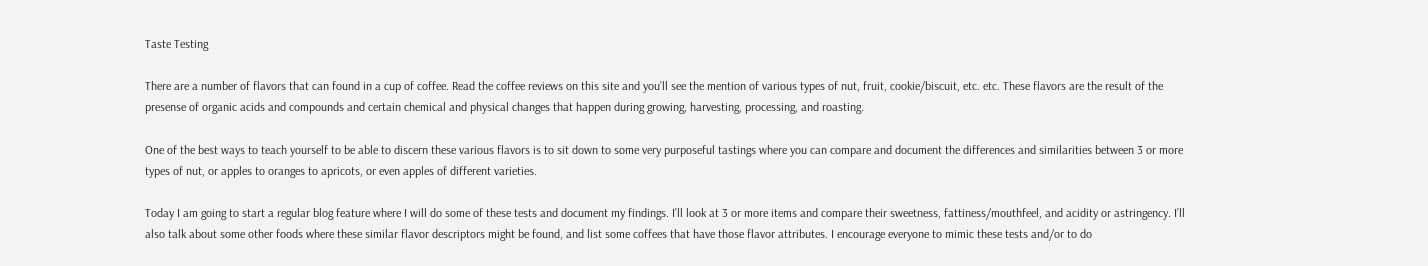Taste Testing

There are a number of flavors that can found in a cup of coffee. Read the coffee reviews on this site and you’ll see the mention of various types of nut, fruit, cookie/biscuit, etc. etc. These flavors are the result of the presense of organic acids and compounds and certain chemical and physical changes that happen during growing, harvesting, processing, and roasting.

One of the best ways to teach yourself to be able to discern these various flavors is to sit down to some very purposeful tastings where you can compare and document the differences and similarities between 3 or more types of nut, or apples to oranges to apricots, or even apples of different varieties.

Today I am going to start a regular blog feature where I will do some of these tests and document my findings. I’ll look at 3 or more items and compare their sweetness, fattiness/mouthfeel, and acidity or astringency. I’ll also talk about some other foods where these similar flavor descriptors might be found, and list some coffees that have those flavor attributes. I encourage everyone to mimic these tests and/or to do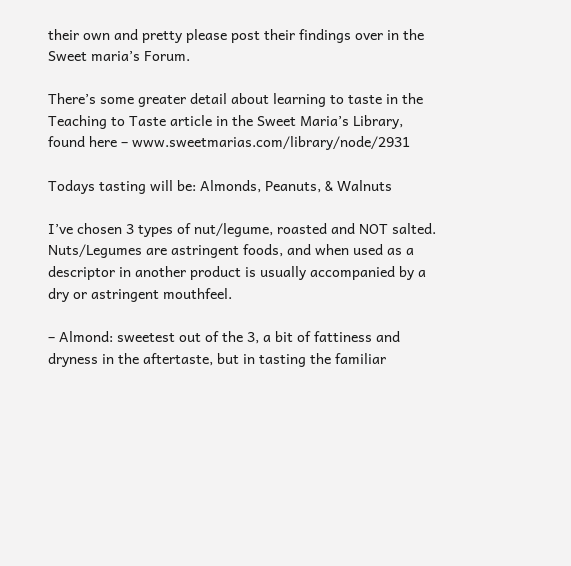their own and pretty please post their findings over in the Sweet maria’s Forum.

There’s some greater detail about learning to taste in the Teaching to Taste article in the Sweet Maria’s Library, found here – www.sweetmarias.com/library/node/2931

Todays tasting will be: Almonds, Peanuts, & Walnuts

I’ve chosen 3 types of nut/legume, roasted and NOT salted. Nuts/Legumes are astringent foods, and when used as a descriptor in another product is usually accompanied by a dry or astringent mouthfeel.

– Almond: sweetest out of the 3, a bit of fattiness and dryness in the aftertaste, but in tasting the familiar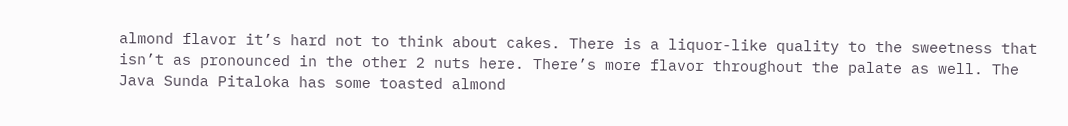almond flavor it’s hard not to think about cakes. There is a liquor-like quality to the sweetness that isn’t as pronounced in the other 2 nuts here. There’s more flavor throughout the palate as well. The Java Sunda Pitaloka has some toasted almond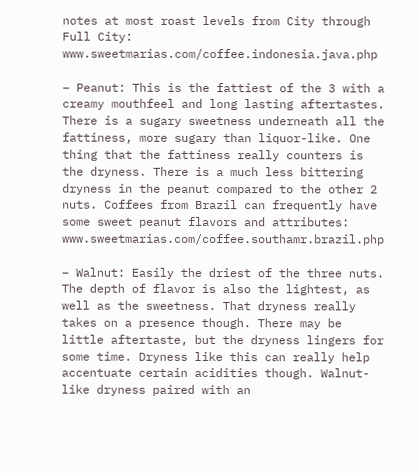notes at most roast levels from City through Full City: www.sweetmarias.com/coffee.indonesia.java.php

– Peanut: This is the fattiest of the 3 with a creamy mouthfeel and long lasting aftertastes. There is a sugary sweetness underneath all the fattiness, more sugary than liquor-like. One thing that the fattiness really counters is the dryness. There is a much less bittering dryness in the peanut compared to the other 2 nuts. Coffees from Brazil can frequently have some sweet peanut flavors and attributes:  www.sweetmarias.com/coffee.southamr.brazil.php

– Walnut: Easily the driest of the three nuts. The depth of flavor is also the lightest, as well as the sweetness. That dryness really takes on a presence though. There may be little aftertaste, but the dryness lingers for some time. Dryness like this can really help accentuate certain acidities though. Walnut-like dryness paired with an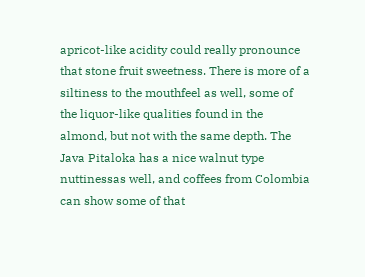apricot-like acidity could really pronounce that stone fruit sweetness. There is more of a siltiness to the mouthfeel as well, some of the liquor-like qualities found in the almond, but not with the same depth. The Java Pitaloka has a nice walnut type nuttinessas well, and coffees from Colombia can show some of that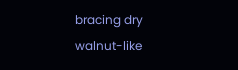bracing dry walnut-like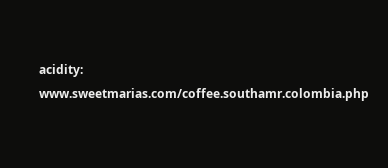acidity: www.sweetmarias.com/coffee.southamr.colombia.php